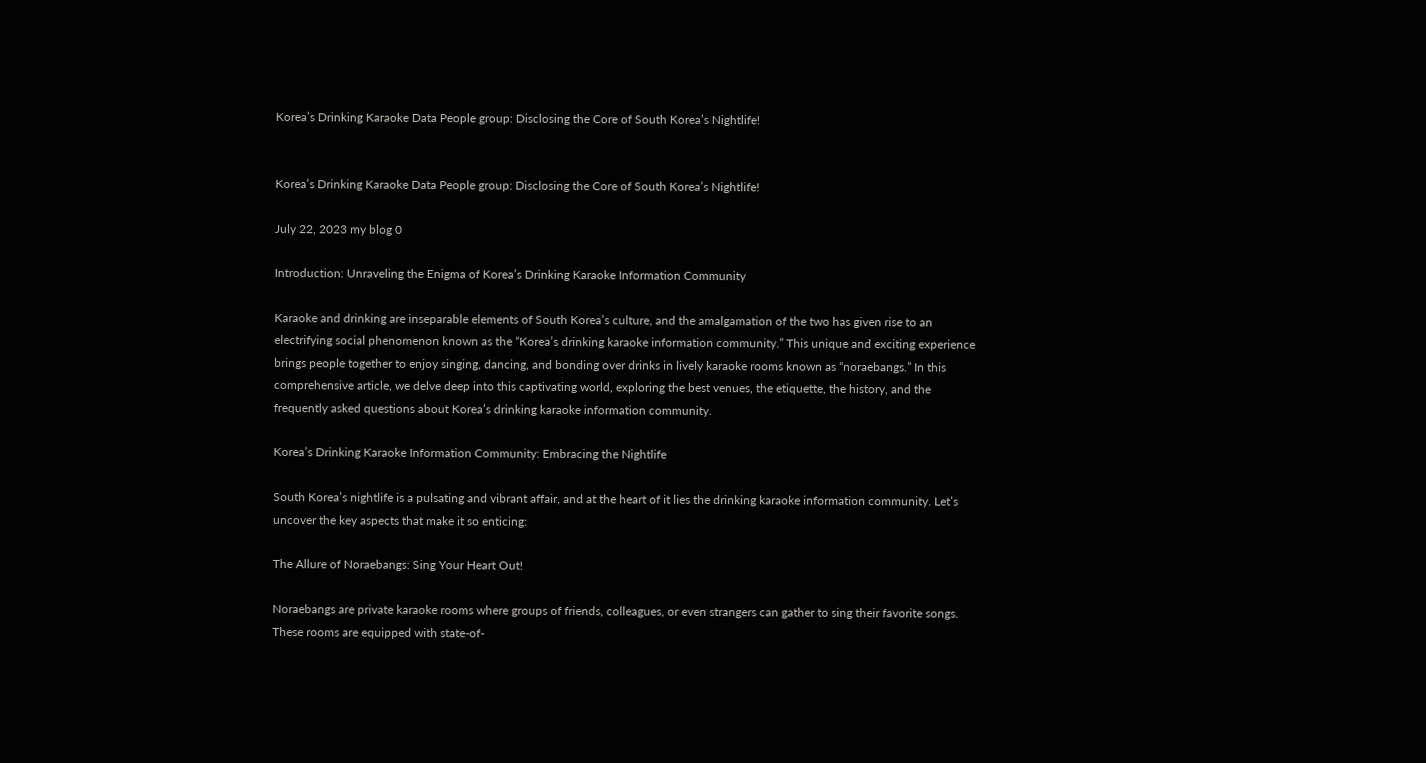Korea’s Drinking Karaoke Data People group: Disclosing the Core of South Korea’s Nightlife!


Korea’s Drinking Karaoke Data People group: Disclosing the Core of South Korea’s Nightlife!

July 22, 2023 my blog 0

Introduction: Unraveling the Enigma of Korea’s Drinking Karaoke Information Community

Karaoke and drinking are inseparable elements of South Korea’s culture, and the amalgamation of the two has given rise to an electrifying social phenomenon known as the “Korea’s drinking karaoke information community.” This unique and exciting experience brings people together to enjoy singing, dancing, and bonding over drinks in lively karaoke rooms known as “noraebangs.” In this comprehensive article, we delve deep into this captivating world, exploring the best venues, the etiquette, the history, and the frequently asked questions about Korea’s drinking karaoke information community.

Korea’s Drinking Karaoke Information Community: Embracing the Nightlife

South Korea’s nightlife is a pulsating and vibrant affair, and at the heart of it lies the drinking karaoke information community. Let’s uncover the key aspects that make it so enticing:

The Allure of Noraebangs: Sing Your Heart Out!

Noraebangs are private karaoke rooms where groups of friends, colleagues, or even strangers can gather to sing their favorite songs. These rooms are equipped with state-of-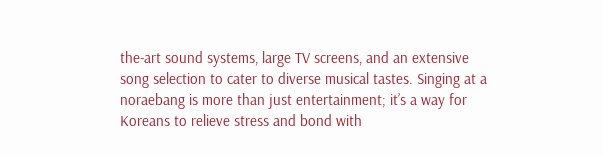the-art sound systems, large TV screens, and an extensive song selection to cater to diverse musical tastes. Singing at a noraebang is more than just entertainment; it’s a way for Koreans to relieve stress and bond with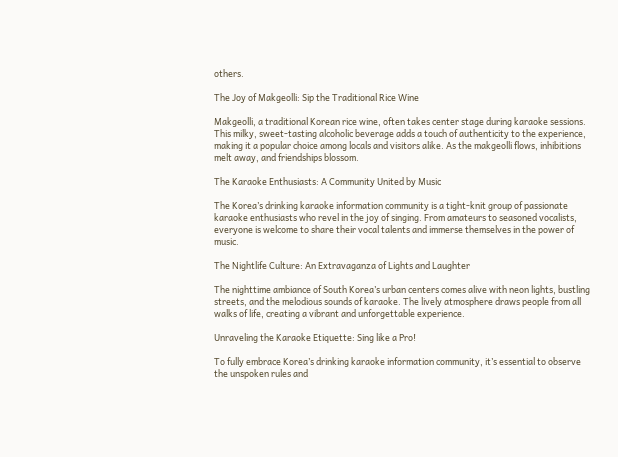others.

The Joy of Makgeolli: Sip the Traditional Rice Wine

Makgeolli, a traditional Korean rice wine, often takes center stage during karaoke sessions. This milky, sweet-tasting alcoholic beverage adds a touch of authenticity to the experience, making it a popular choice among locals and visitors alike. As the makgeolli flows, inhibitions melt away, and friendships blossom.

The Karaoke Enthusiasts: A Community United by Music

The Korea’s drinking karaoke information community is a tight-knit group of passionate karaoke enthusiasts who revel in the joy of singing. From amateurs to seasoned vocalists, everyone is welcome to share their vocal talents and immerse themselves in the power of music.

The Nightlife Culture: An Extravaganza of Lights and Laughter

The nighttime ambiance of South Korea’s urban centers comes alive with neon lights, bustling streets, and the melodious sounds of karaoke. The lively atmosphere draws people from all walks of life, creating a vibrant and unforgettable experience.

Unraveling the Karaoke Etiquette: Sing like a Pro!

To fully embrace Korea’s drinking karaoke information community, it’s essential to observe the unspoken rules and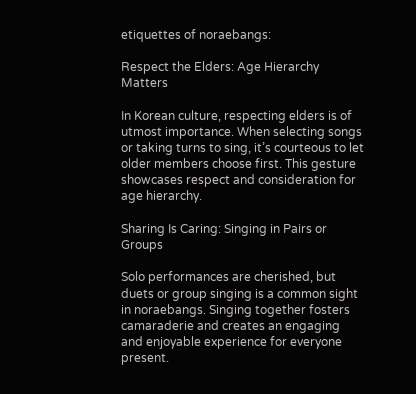etiquettes of noraebangs:

Respect the Elders: Age Hierarchy Matters

In Korean culture, respecting elders is of utmost importance. When selecting songs or taking turns to sing, it’s courteous to let older members choose first. This gesture showcases respect and consideration for age hierarchy.

Sharing Is Caring: Singing in Pairs or Groups

Solo performances are cherished, but duets or group singing is a common sight in noraebangs. Singing together fosters camaraderie and creates an engaging and enjoyable experience for everyone present.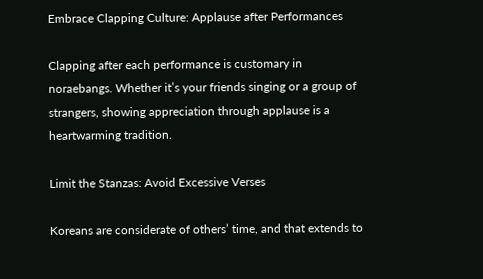Embrace Clapping Culture: Applause after Performances

Clapping after each performance is customary in noraebangs. Whether it’s your friends singing or a group of strangers, showing appreciation through applause is a heartwarming tradition.

Limit the Stanzas: Avoid Excessive Verses

Koreans are considerate of others’ time, and that extends to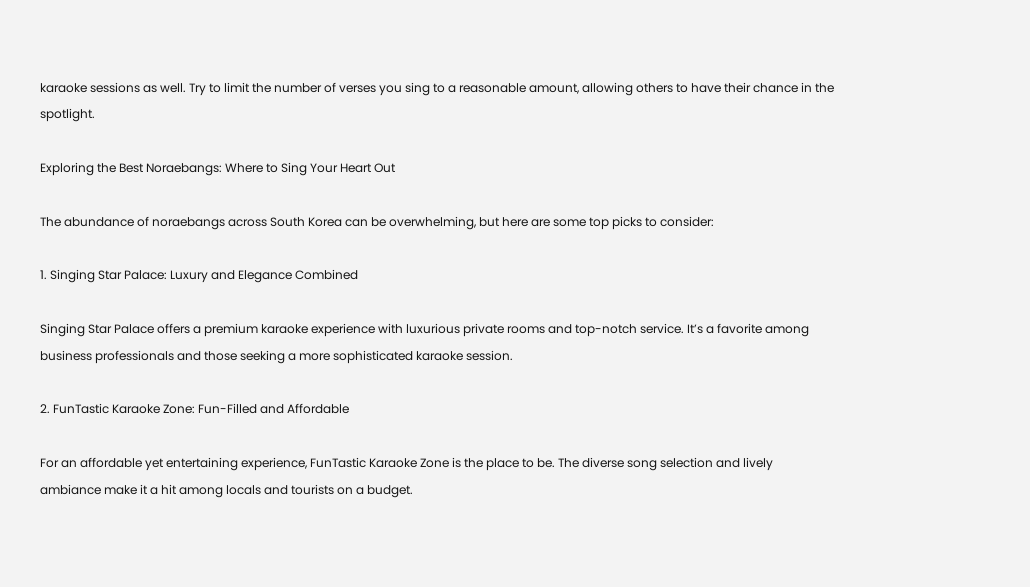karaoke sessions as well. Try to limit the number of verses you sing to a reasonable amount, allowing others to have their chance in the spotlight.

Exploring the Best Noraebangs: Where to Sing Your Heart Out

The abundance of noraebangs across South Korea can be overwhelming, but here are some top picks to consider:

1. Singing Star Palace: Luxury and Elegance Combined

Singing Star Palace offers a premium karaoke experience with luxurious private rooms and top-notch service. It’s a favorite among business professionals and those seeking a more sophisticated karaoke session.

2. FunTastic Karaoke Zone: Fun-Filled and Affordable

For an affordable yet entertaining experience, FunTastic Karaoke Zone is the place to be. The diverse song selection and lively ambiance make it a hit among locals and tourists on a budget.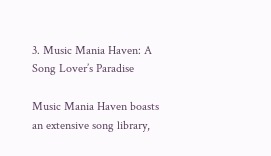3. Music Mania Haven: A Song Lover’s Paradise

Music Mania Haven boasts an extensive song library,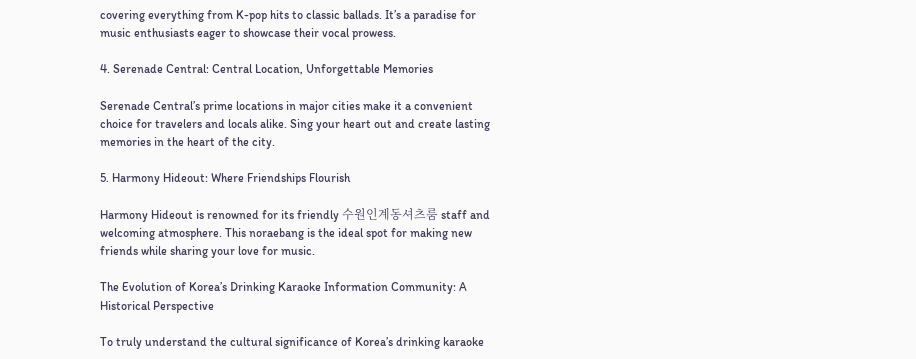covering everything from K-pop hits to classic ballads. It’s a paradise for music enthusiasts eager to showcase their vocal prowess.

4. Serenade Central: Central Location, Unforgettable Memories

Serenade Central’s prime locations in major cities make it a convenient choice for travelers and locals alike. Sing your heart out and create lasting memories in the heart of the city.

5. Harmony Hideout: Where Friendships Flourish

Harmony Hideout is renowned for its friendly 수원인계동셔츠룸 staff and welcoming atmosphere. This noraebang is the ideal spot for making new friends while sharing your love for music.

The Evolution of Korea’s Drinking Karaoke Information Community: A Historical Perspective

To truly understand the cultural significance of Korea’s drinking karaoke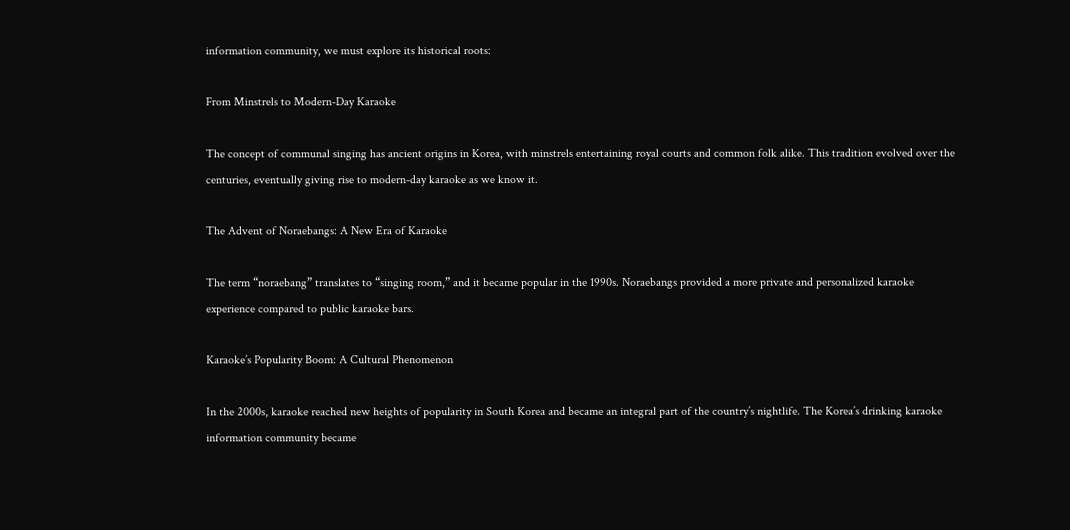information community, we must explore its historical roots:

From Minstrels to Modern-Day Karaoke

The concept of communal singing has ancient origins in Korea, with minstrels entertaining royal courts and common folk alike. This tradition evolved over the centuries, eventually giving rise to modern-day karaoke as we know it.

The Advent of Noraebangs: A New Era of Karaoke

The term “noraebang” translates to “singing room,” and it became popular in the 1990s. Noraebangs provided a more private and personalized karaoke experience compared to public karaoke bars.

Karaoke’s Popularity Boom: A Cultural Phenomenon

In the 2000s, karaoke reached new heights of popularity in South Korea and became an integral part of the country’s nightlife. The Korea’s drinking karaoke information community became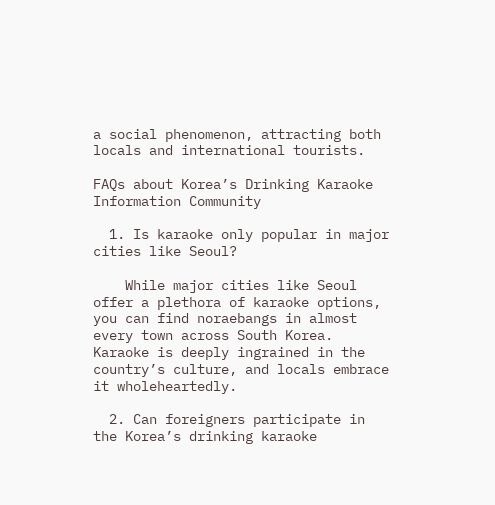a social phenomenon, attracting both locals and international tourists.

FAQs about Korea’s Drinking Karaoke Information Community

  1. Is karaoke only popular in major cities like Seoul?

    While major cities like Seoul offer a plethora of karaoke options, you can find noraebangs in almost every town across South Korea. Karaoke is deeply ingrained in the country’s culture, and locals embrace it wholeheartedly.

  2. Can foreigners participate in the Korea’s drinking karaoke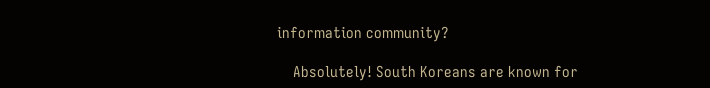information community?

    Absolutely! South Koreans are known for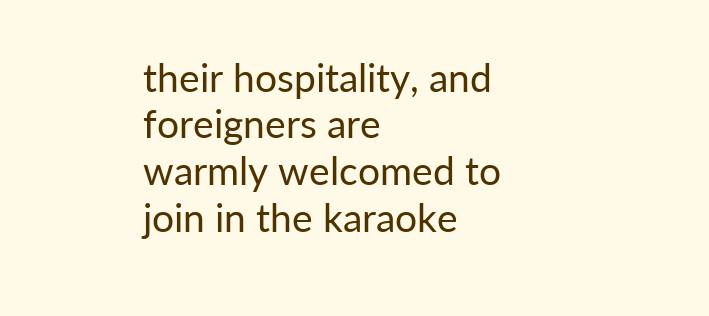their hospitality, and foreigners are warmly welcomed to join in the karaoke